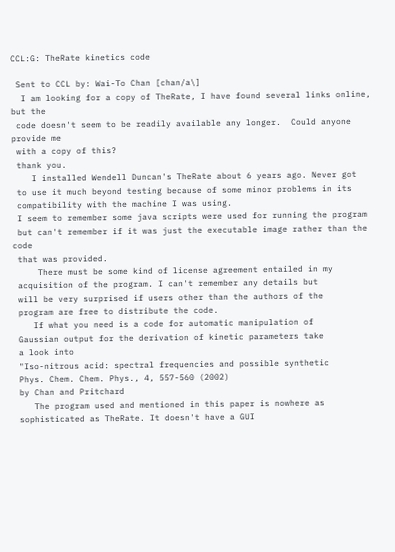CCL:G: TheRate kinetics code

 Sent to CCL by: Wai-To Chan [chan/a\]
  I am looking for a copy of TheRate, I have found several links online, but the
 code doesn't seem to be readily available any longer.  Could anyone provide me
 with a copy of this?
 thank you.
    I installed Wendell Duncan's TheRate about 6 years ago. Never got
 to use it much beyond testing because of some minor problems in its
 compatibility with the machine I was using.
 I seem to remember some java scripts were used for running the program
 but can't remember if it was just the executable image rather than the code
 that was provided.
     There must be some kind of license agreement entailed in my
 acquisition of the program. I can't remember any details but
 will be very surprised if users other than the authors of the
 program are free to distribute the code.
    If what you need is a code for automatic manipulation of
 Gaussian output for the derivation of kinetic parameters take
 a look into
 "Iso-nitrous acid: spectral frequencies and possible synthetic
 Phys. Chem. Chem. Phys., 4, 557-560 (2002)
 by Chan and Pritchard
    The program used and mentioned in this paper is nowhere as
 sophisticated as TheRate. It doesn't have a GUI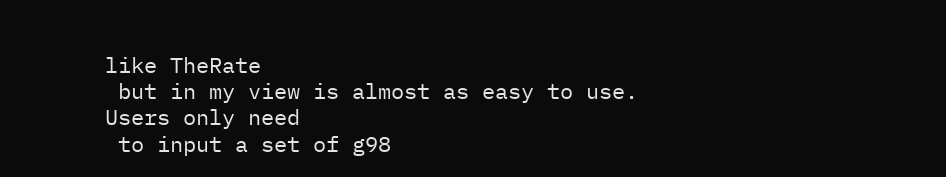like TheRate
 but in my view is almost as easy to use. Users only need
 to input a set of g98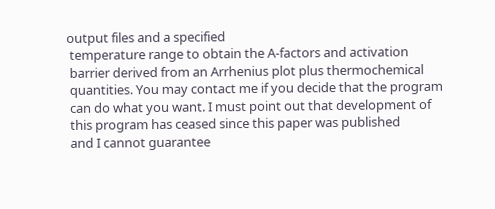output files and a specified
 temperature range to obtain the A-factors and activation
 barrier derived from an Arrhenius plot plus thermochemical
 quantities. You may contact me if you decide that the program
 can do what you want. I must point out that development of
 this program has ceased since this paper was published
 and I cannot guarantee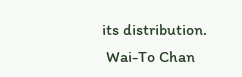its distribution.
 Wai-To Chan